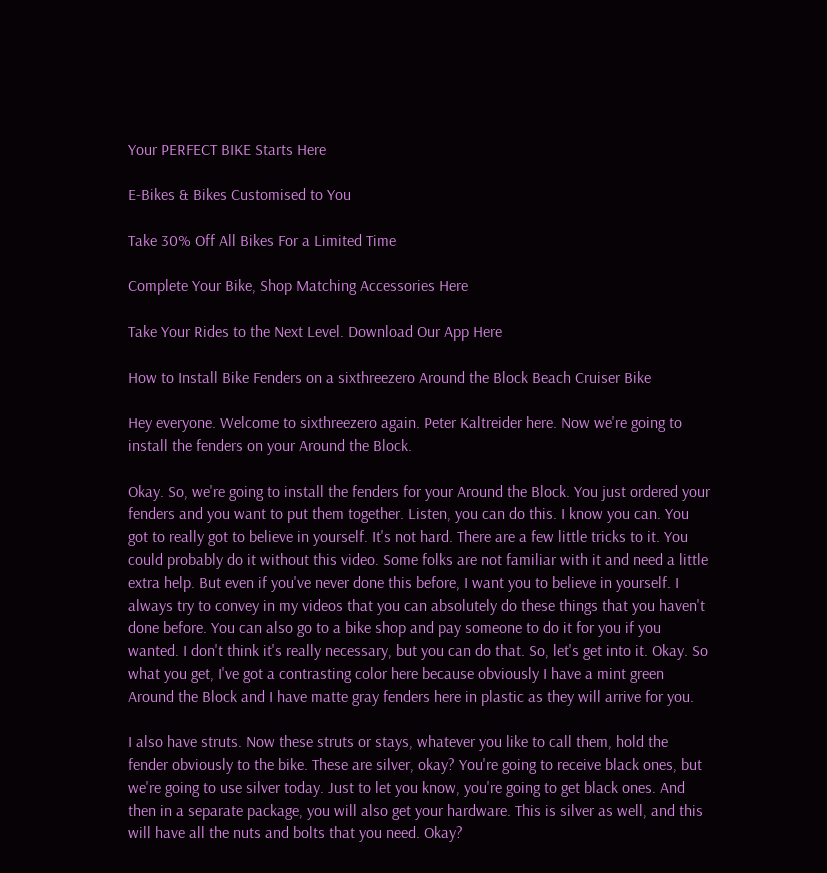Your PERFECT BIKE Starts Here

E-Bikes & Bikes Customised to You

Take 30% Off All Bikes For a Limited Time

Complete Your Bike, Shop Matching Accessories Here

Take Your Rides to the Next Level. Download Our App Here

How to Install Bike Fenders on a sixthreezero Around the Block Beach Cruiser Bike

Hey everyone. Welcome to sixthreezero again. Peter Kaltreider here. Now we're going to install the fenders on your Around the Block.

Okay. So, we're going to install the fenders for your Around the Block. You just ordered your fenders and you want to put them together. Listen, you can do this. I know you can. You got to really got to believe in yourself. It's not hard. There are a few little tricks to it. You could probably do it without this video. Some folks are not familiar with it and need a little extra help. But even if you've never done this before, I want you to believe in yourself. I always try to convey in my videos that you can absolutely do these things that you haven't done before. You can also go to a bike shop and pay someone to do it for you if you wanted. I don't think it's really necessary, but you can do that. So, let's get into it. Okay. So what you get, I've got a contrasting color here because obviously I have a mint green Around the Block and I have matte gray fenders here in plastic as they will arrive for you.

I also have struts. Now these struts or stays, whatever you like to call them, hold the fender obviously to the bike. These are silver, okay? You're going to receive black ones, but we're going to use silver today. Just to let you know, you're going to get black ones. And then in a separate package, you will also get your hardware. This is silver as well, and this will have all the nuts and bolts that you need. Okay?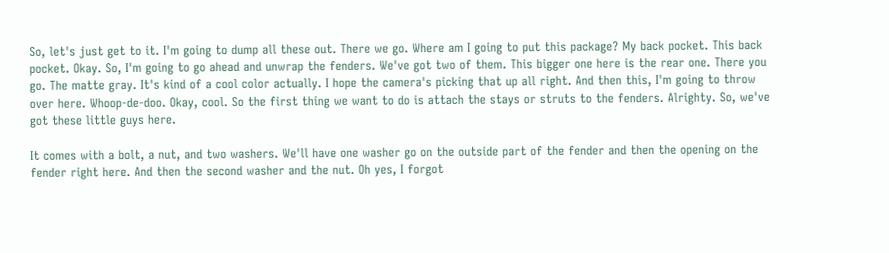So, let's just get to it. I'm going to dump all these out. There we go. Where am I going to put this package? My back pocket. This back pocket. Okay. So, I'm going to go ahead and unwrap the fenders. We've got two of them. This bigger one here is the rear one. There you go. The matte gray. It's kind of a cool color actually. I hope the camera's picking that up all right. And then this, I'm going to throw over here. Whoop-de-doo. Okay, cool. So the first thing we want to do is attach the stays or struts to the fenders. Alrighty. So, we've got these little guys here.

It comes with a bolt, a nut, and two washers. We'll have one washer go on the outside part of the fender and then the opening on the fender right here. And then the second washer and the nut. Oh yes, I forgot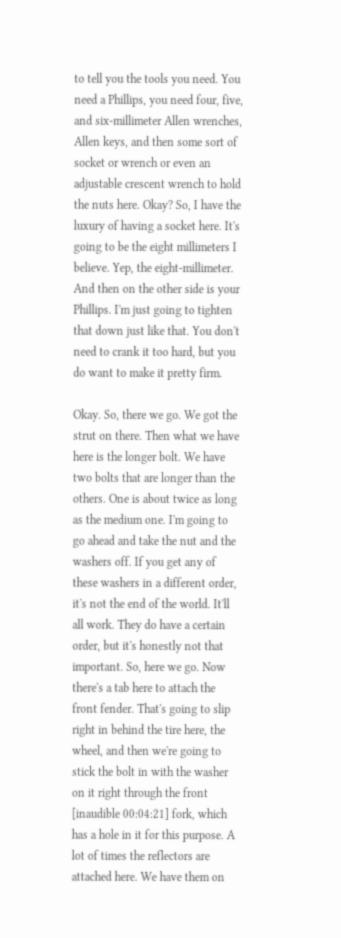to tell you the tools you need. You need a Phillips, you need four, five, and six-millimeter Allen wrenches, Allen keys, and then some sort of socket or wrench or even an adjustable crescent wrench to hold the nuts here. Okay? So, I have the luxury of having a socket here. It's going to be the eight millimeters I believe. Yep, the eight-millimeter. And then on the other side is your Phillips. I'm just going to tighten that down just like that. You don't need to crank it too hard, but you do want to make it pretty firm.

Okay. So, there we go. We got the strut on there. Then what we have here is the longer bolt. We have two bolts that are longer than the others. One is about twice as long as the medium one. I'm going to go ahead and take the nut and the washers off. If you get any of these washers in a different order, it's not the end of the world. It'll all work. They do have a certain order, but it's honestly not that important. So, here we go. Now there's a tab here to attach the front fender. That's going to slip right in behind the tire here, the wheel, and then we're going to stick the bolt in with the washer on it right through the front [inaudible 00:04:21] fork, which has a hole in it for this purpose. A lot of times the reflectors are attached here. We have them on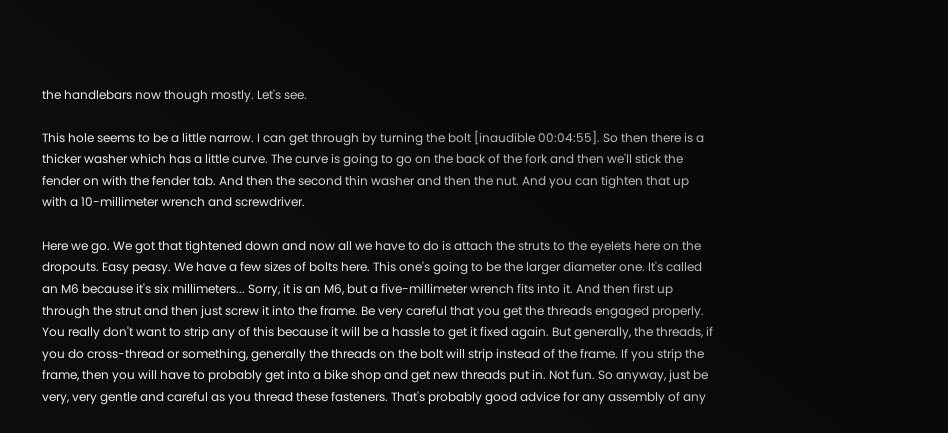the handlebars now though mostly. Let's see.

This hole seems to be a little narrow. I can get through by turning the bolt [inaudible 00:04:55]. So then there is a thicker washer which has a little curve. The curve is going to go on the back of the fork and then we'll stick the fender on with the fender tab. And then the second thin washer and then the nut. And you can tighten that up with a 10-millimeter wrench and screwdriver.

Here we go. We got that tightened down and now all we have to do is attach the struts to the eyelets here on the dropouts. Easy peasy. We have a few sizes of bolts here. This one's going to be the larger diameter one. It's called an M6 because it's six millimeters... Sorry, it is an M6, but a five-millimeter wrench fits into it. And then first up through the strut and then just screw it into the frame. Be very careful that you get the threads engaged properly. You really don't want to strip any of this because it will be a hassle to get it fixed again. But generally, the threads, if you do cross-thread or something, generally the threads on the bolt will strip instead of the frame. If you strip the frame, then you will have to probably get into a bike shop and get new threads put in. Not fun. So anyway, just be very, very gentle and careful as you thread these fasteners. That's probably good advice for any assembly of any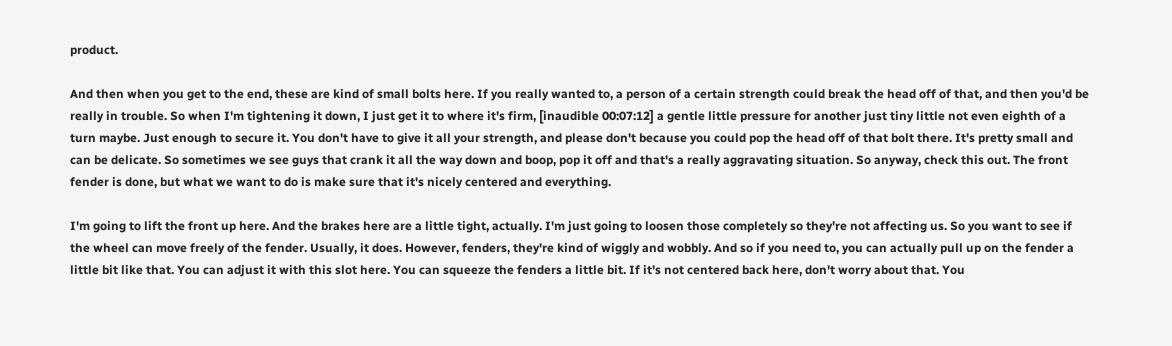product.

And then when you get to the end, these are kind of small bolts here. If you really wanted to, a person of a certain strength could break the head off of that, and then you'd be really in trouble. So when I'm tightening it down, I just get it to where it's firm, [inaudible 00:07:12] a gentle little pressure for another just tiny little not even eighth of a turn maybe. Just enough to secure it. You don't have to give it all your strength, and please don't because you could pop the head off of that bolt there. It's pretty small and can be delicate. So sometimes we see guys that crank it all the way down and boop, pop it off and that's a really aggravating situation. So anyway, check this out. The front fender is done, but what we want to do is make sure that it's nicely centered and everything.

I'm going to lift the front up here. And the brakes here are a little tight, actually. I'm just going to loosen those completely so they're not affecting us. So you want to see if the wheel can move freely of the fender. Usually, it does. However, fenders, they're kind of wiggly and wobbly. And so if you need to, you can actually pull up on the fender a little bit like that. You can adjust it with this slot here. You can squeeze the fenders a little bit. If it's not centered back here, don't worry about that. You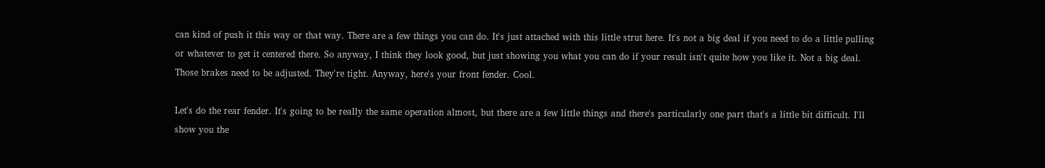can kind of push it this way or that way. There are a few things you can do. It's just attached with this little strut here. It's not a big deal if you need to do a little pulling or whatever to get it centered there. So anyway, I think they look good, but just showing you what you can do if your result isn't quite how you like it. Not a big deal. Those brakes need to be adjusted. They're tight. Anyway, here's your front fender. Cool.

Let's do the rear fender. It's going to be really the same operation almost, but there are a few little things and there's particularly one part that's a little bit difficult. I'll show you the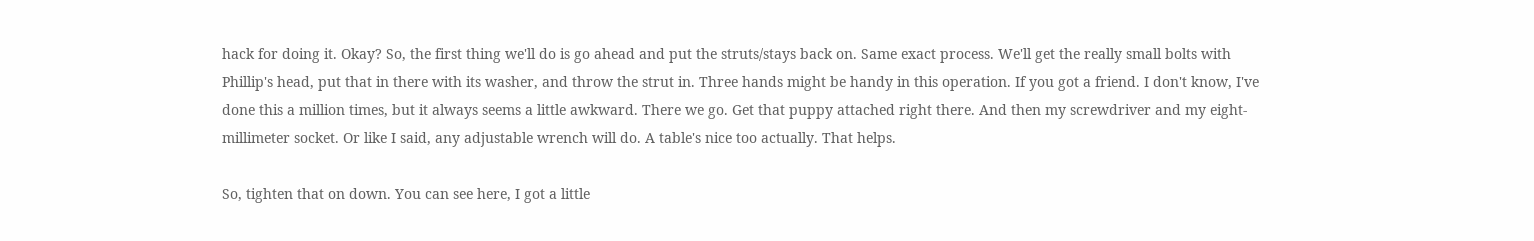hack for doing it. Okay? So, the first thing we'll do is go ahead and put the struts/stays back on. Same exact process. We'll get the really small bolts with Phillip's head, put that in there with its washer, and throw the strut in. Three hands might be handy in this operation. If you got a friend. I don't know, I've done this a million times, but it always seems a little awkward. There we go. Get that puppy attached right there. And then my screwdriver and my eight-millimeter socket. Or like I said, any adjustable wrench will do. A table's nice too actually. That helps.

So, tighten that on down. You can see here, I got a little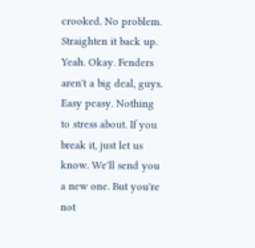crooked. No problem. Straighten it back up. Yeah. Okay. Fenders aren't a big deal, guys. Easy peasy. Nothing to stress about. If you break it, just let us know. We'll send you a new one. But you're not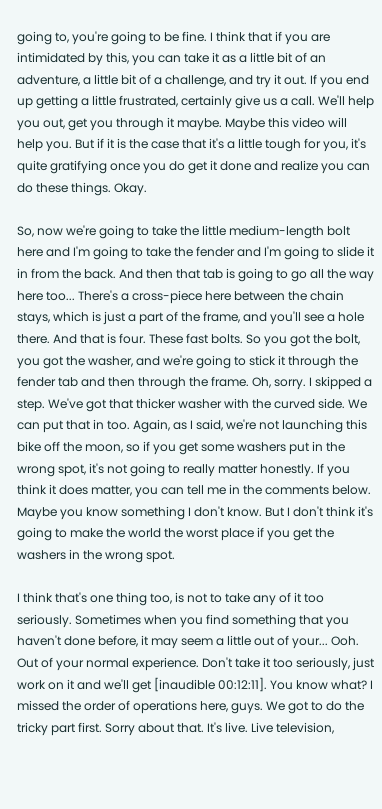going to, you're going to be fine. I think that if you are intimidated by this, you can take it as a little bit of an adventure, a little bit of a challenge, and try it out. If you end up getting a little frustrated, certainly give us a call. We'll help you out, get you through it maybe. Maybe this video will help you. But if it is the case that it's a little tough for you, it's quite gratifying once you do get it done and realize you can do these things. Okay.

So, now we're going to take the little medium-length bolt here and I'm going to take the fender and I'm going to slide it in from the back. And then that tab is going to go all the way here too... There's a cross-piece here between the chain stays, which is just a part of the frame, and you'll see a hole there. And that is four. These fast bolts. So you got the bolt, you got the washer, and we're going to stick it through the fender tab and then through the frame. Oh, sorry. I skipped a step. We've got that thicker washer with the curved side. We can put that in too. Again, as I said, we're not launching this bike off the moon, so if you get some washers put in the wrong spot, it's not going to really matter honestly. If you think it does matter, you can tell me in the comments below. Maybe you know something I don't know. But I don't think it's going to make the world the worst place if you get the washers in the wrong spot.

I think that's one thing too, is not to take any of it too seriously. Sometimes when you find something that you haven't done before, it may seem a little out of your... Ooh. Out of your normal experience. Don't take it too seriously, just work on it and we'll get [inaudible 00:12:11]. You know what? I missed the order of operations here, guys. We got to do the tricky part first. Sorry about that. It's live. Live television,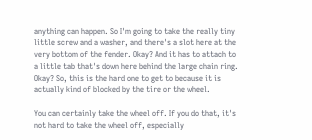anything can happen. So I'm going to take the really tiny little screw and a washer, and there's a slot here at the very bottom of the fender. Okay? And it has to attach to a little tab that's down here behind the large chain ring. Okay? So, this is the hard one to get to because it is actually kind of blocked by the tire or the wheel.

You can certainly take the wheel off. If you do that, it's not hard to take the wheel off, especially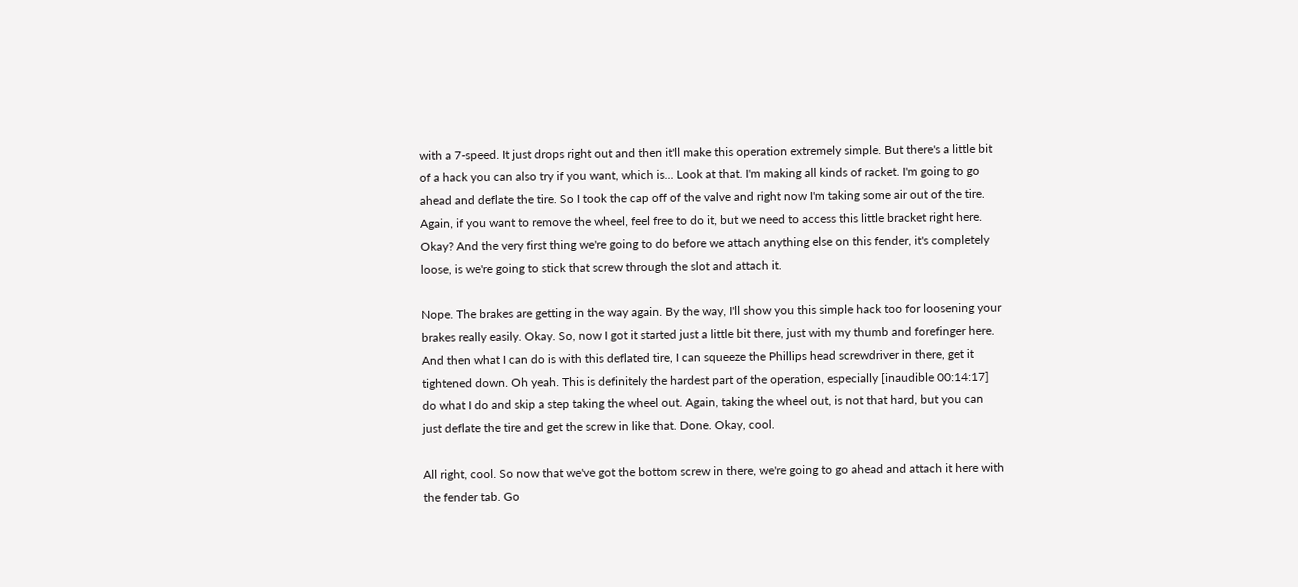with a 7-speed. It just drops right out and then it'll make this operation extremely simple. But there's a little bit of a hack you can also try if you want, which is... Look at that. I'm making all kinds of racket. I'm going to go ahead and deflate the tire. So I took the cap off of the valve and right now I'm taking some air out of the tire. Again, if you want to remove the wheel, feel free to do it, but we need to access this little bracket right here. Okay? And the very first thing we're going to do before we attach anything else on this fender, it's completely loose, is we're going to stick that screw through the slot and attach it.

Nope. The brakes are getting in the way again. By the way, I'll show you this simple hack too for loosening your brakes really easily. Okay. So, now I got it started just a little bit there, just with my thumb and forefinger here. And then what I can do is with this deflated tire, I can squeeze the Phillips head screwdriver in there, get it tightened down. Oh yeah. This is definitely the hardest part of the operation, especially [inaudible 00:14:17] do what I do and skip a step taking the wheel out. Again, taking the wheel out, is not that hard, but you can just deflate the tire and get the screw in like that. Done. Okay, cool.

All right, cool. So now that we've got the bottom screw in there, we're going to go ahead and attach it here with the fender tab. Go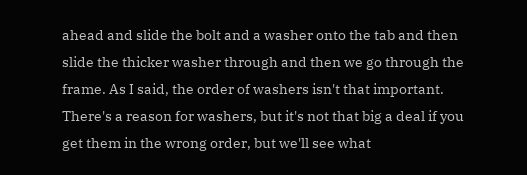ahead and slide the bolt and a washer onto the tab and then slide the thicker washer through and then we go through the frame. As I said, the order of washers isn't that important. There's a reason for washers, but it's not that big a deal if you get them in the wrong order, but we'll see what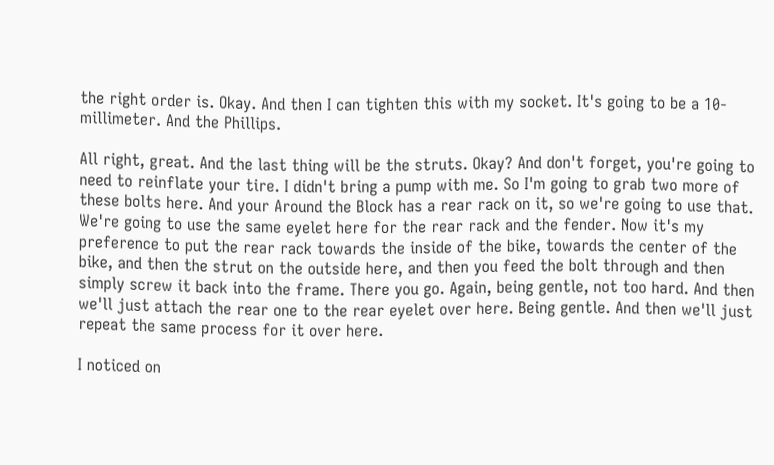the right order is. Okay. And then I can tighten this with my socket. It's going to be a 10-millimeter. And the Phillips.

All right, great. And the last thing will be the struts. Okay? And don't forget, you're going to need to reinflate your tire. I didn't bring a pump with me. So I'm going to grab two more of these bolts here. And your Around the Block has a rear rack on it, so we're going to use that. We're going to use the same eyelet here for the rear rack and the fender. Now it's my preference to put the rear rack towards the inside of the bike, towards the center of the bike, and then the strut on the outside here, and then you feed the bolt through and then simply screw it back into the frame. There you go. Again, being gentle, not too hard. And then we'll just attach the rear one to the rear eyelet over here. Being gentle. And then we'll just repeat the same process for it over here.

I noticed on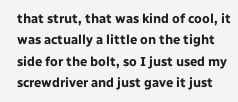that strut, that was kind of cool, it was actually a little on the tight side for the bolt, so I just used my screwdriver and just gave it just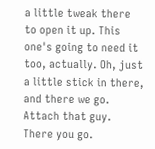a little tweak there to open it up. This one's going to need it too, actually. Oh, just a little stick in there, and there we go. Attach that guy. There you go.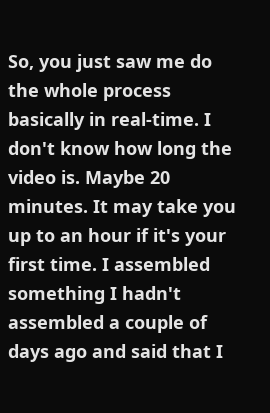So, you just saw me do the whole process basically in real-time. I don't know how long the video is. Maybe 20 minutes. It may take you up to an hour if it's your first time. I assembled something I hadn't assembled a couple of days ago and said that I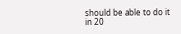should be able to do it in 20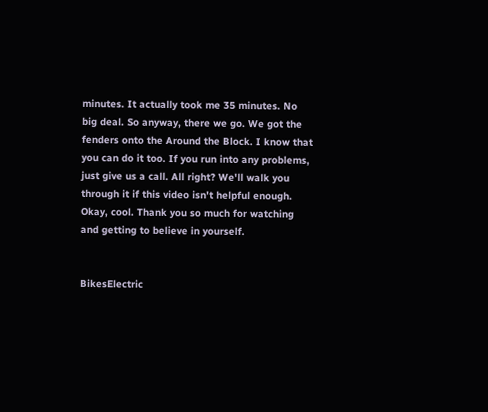minutes. It actually took me 35 minutes. No big deal. So anyway, there we go. We got the fenders onto the Around the Block. I know that you can do it too. If you run into any problems, just give us a call. All right? We'll walk you through it if this video isn't helpful enough. Okay, cool. Thank you so much for watching and getting to believe in yourself.


BikesElectric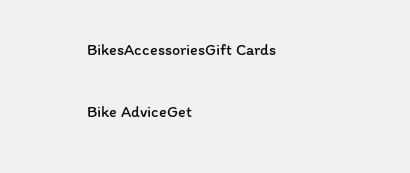BikesAccessoriesGift Cards


Bike AdviceGet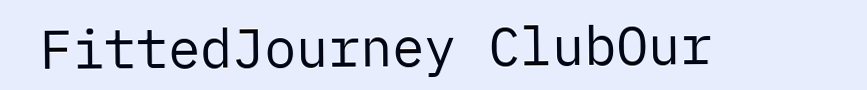FittedJourney ClubOur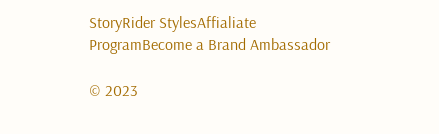StoryRider StylesAffialiate ProgramBecome a Brand Ambassador

© 2023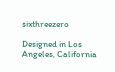sixthreezero

Designed in Los Angeles, California